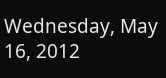Wednesday, May 16, 2012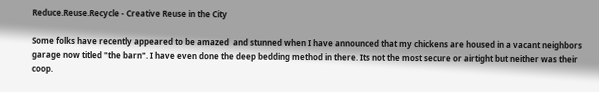Reduce.Reuse.Recycle - Creative Reuse in the City

Some folks have recently appeared to be amazed  and stunned when I have announced that my chickens are housed in a vacant neighbors garage now titled "the barn". I have even done the deep bedding method in there. Its not the most secure or airtight but neither was their coop.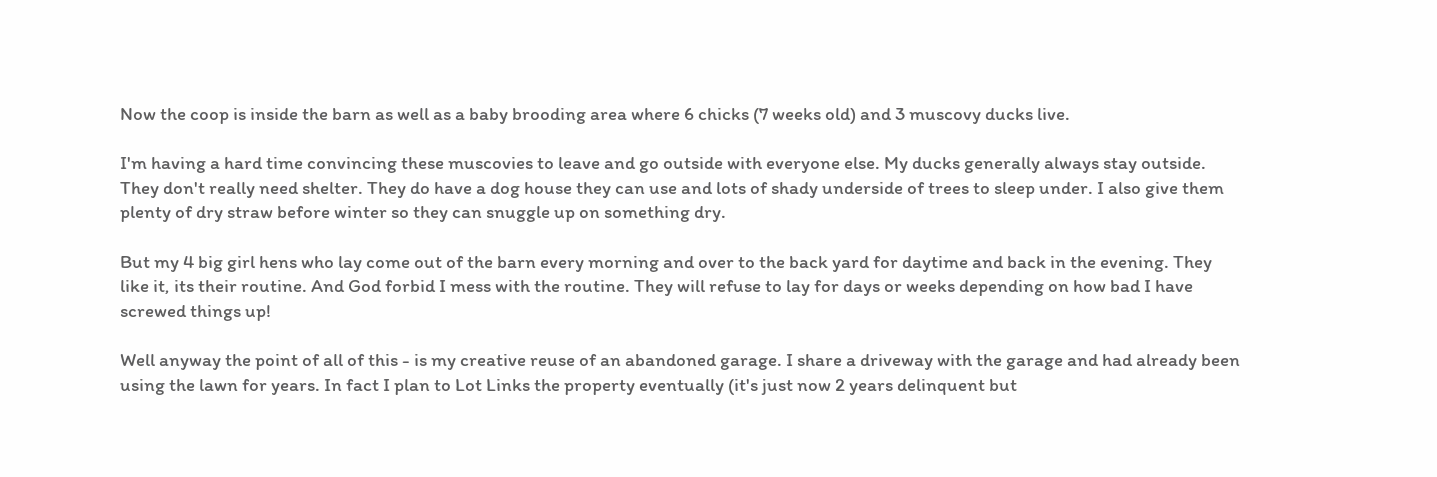Now the coop is inside the barn as well as a baby brooding area where 6 chicks (7 weeks old) and 3 muscovy ducks live.

I'm having a hard time convincing these muscovies to leave and go outside with everyone else. My ducks generally always stay outside. They don't really need shelter. They do have a dog house they can use and lots of shady underside of trees to sleep under. I also give them plenty of dry straw before winter so they can snuggle up on something dry.

But my 4 big girl hens who lay come out of the barn every morning and over to the back yard for daytime and back in the evening. They like it, its their routine. And God forbid I mess with the routine. They will refuse to lay for days or weeks depending on how bad I have screwed things up!

Well anyway the point of all of this - is my creative reuse of an abandoned garage. I share a driveway with the garage and had already been using the lawn for years. In fact I plan to Lot Links the property eventually (it's just now 2 years delinquent but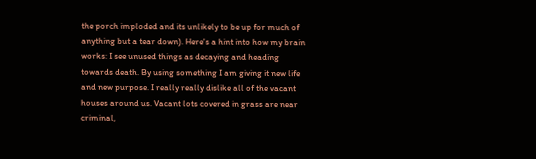the porch imploded and its unlikely to be up for much of anything but a tear down). Here's a hint into how my brain works: I see unused things as decaying and heading towards death. By using something I am giving it new life and new purpose. I really really dislike all of the vacant houses around us. Vacant lots covered in grass are near criminal,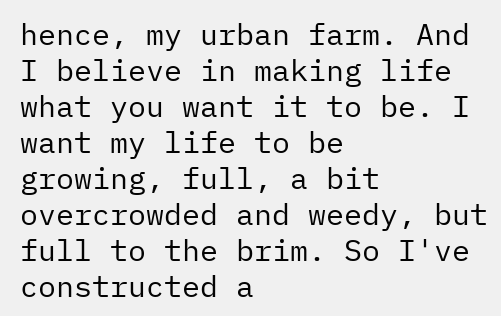hence, my urban farm. And I believe in making life what you want it to be. I want my life to be growing, full, a bit overcrowded and weedy, but full to the brim. So I've constructed a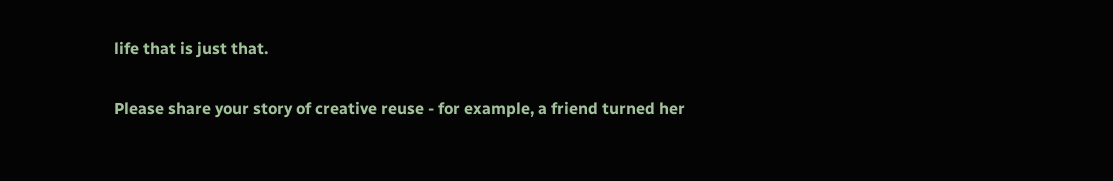life that is just that.

Please share your story of creative reuse - for example, a friend turned her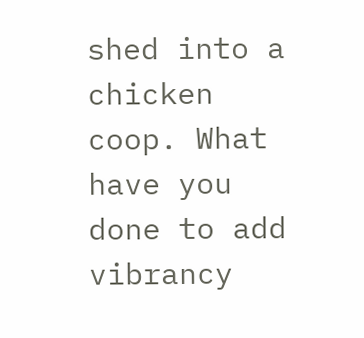shed into a chicken coop. What have you done to add vibrancy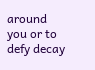around you or to defy decay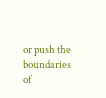or push the boundaries of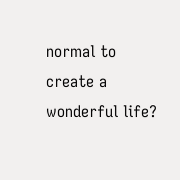normal to create a wonderful life?